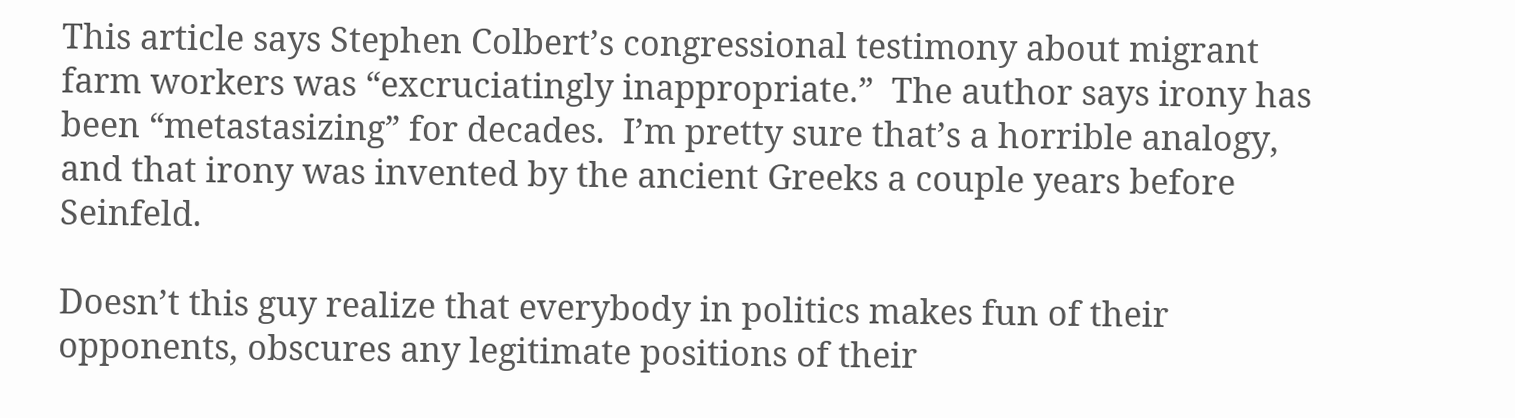This article says Stephen Colbert’s congressional testimony about migrant farm workers was “excruciatingly inappropriate.”  The author says irony has been “metastasizing” for decades.  I’m pretty sure that’s a horrible analogy, and that irony was invented by the ancient Greeks a couple years before Seinfeld.

Doesn’t this guy realize that everybody in politics makes fun of their opponents, obscures any legitimate positions of their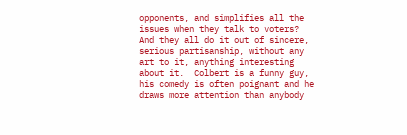opponents, and simplifies all the issues when they talk to voters?  And they all do it out of sincere, serious partisanship, without any art to it, anything interesting about it.  Colbert is a funny guy, his comedy is often poignant and he draws more attention than anybody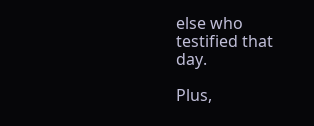else who testified that day.

Plus,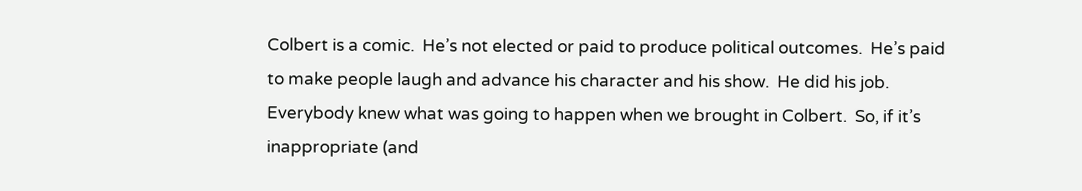Colbert is a comic.  He’s not elected or paid to produce political outcomes.  He’s paid to make people laugh and advance his character and his show.  He did his job.  Everybody knew what was going to happen when we brought in Colbert.  So, if it’s inappropriate (and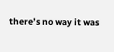there’s no way it was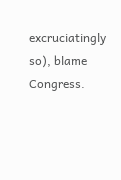excruciatingly so), blame Congress.